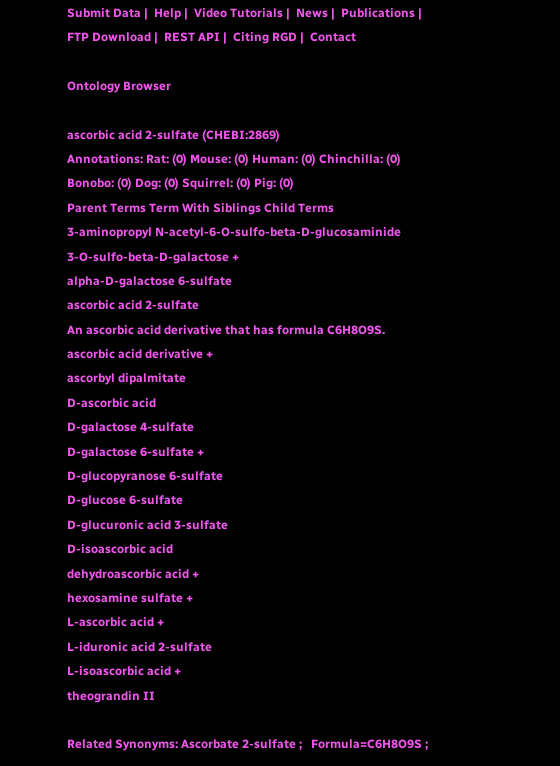Submit Data |  Help |  Video Tutorials |  News |  Publications |  FTP Download |  REST API |  Citing RGD |  Contact

Ontology Browser

ascorbic acid 2-sulfate (CHEBI:2869)
Annotations: Rat: (0) Mouse: (0) Human: (0) Chinchilla: (0) Bonobo: (0) Dog: (0) Squirrel: (0) Pig: (0)
Parent Terms Term With Siblings Child Terms
3-aminopropyl N-acetyl-6-O-sulfo-beta-D-glucosaminide
3-O-sulfo-beta-D-galactose +
alpha-D-galactose 6-sulfate
ascorbic acid 2-sulfate
An ascorbic acid derivative that has formula C6H8O9S.
ascorbic acid derivative +
ascorbyl dipalmitate
D-ascorbic acid
D-galactose 4-sulfate
D-galactose 6-sulfate +
D-glucopyranose 6-sulfate
D-glucose 6-sulfate
D-glucuronic acid 3-sulfate
D-isoascorbic acid
dehydroascorbic acid +
hexosamine sulfate +
L-ascorbic acid +
L-iduronic acid 2-sulfate
L-isoascorbic acid +
theograndin II

Related Synonyms: Ascorbate 2-sulfate ;   Formula=C6H8O9S ;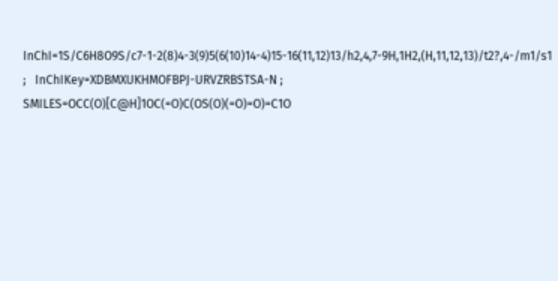InChI=1S/C6H8O9S/c7-1-2(8)4-3(9)5(6(10)14-4)15-16(11,12)13/h2,4,7-9H,1H2,(H,11,12,13)/t2?,4-/m1/s1 ;   InChIKey=XDBMXUKHMOFBPJ-URVZRBSTSA-N ;   SMILES=OCC(O)[C@H]1OC(=O)C(OS(O)(=O)=O)=C1O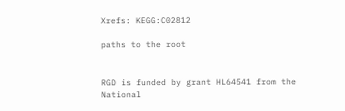Xrefs: KEGG:C02812

paths to the root


RGD is funded by grant HL64541 from the National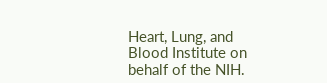Heart, Lung, and Blood Institute on behalf of the NIH.